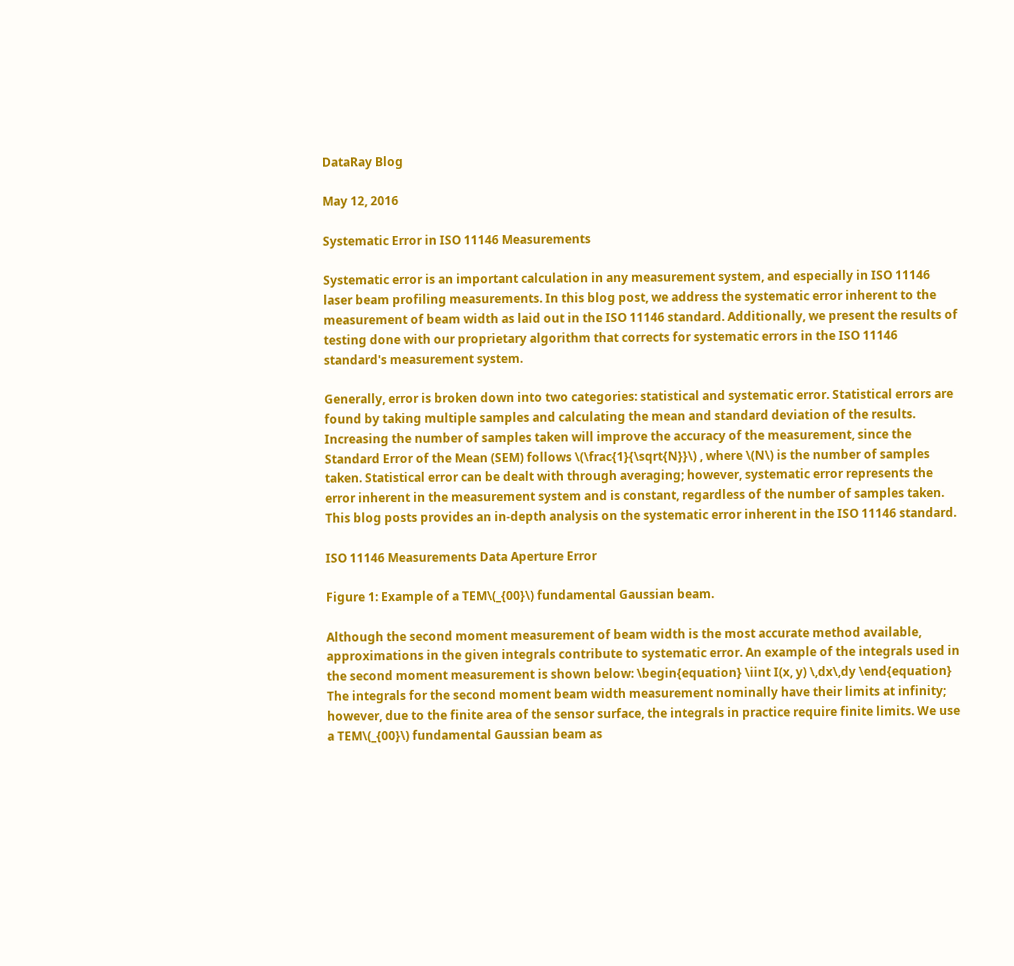DataRay Blog

May 12, 2016

Systematic Error in ISO 11146 Measurements

Systematic error is an important calculation in any measurement system, and especially in ISO 11146 laser beam profiling measurements. In this blog post, we address the systematic error inherent to the measurement of beam width as laid out in the ISO 11146 standard. Additionally, we present the results of testing done with our proprietary algorithm that corrects for systematic errors in the ISO 11146 standard's measurement system.

Generally, error is broken down into two categories: statistical and systematic error. Statistical errors are found by taking multiple samples and calculating the mean and standard deviation of the results. Increasing the number of samples taken will improve the accuracy of the measurement, since the Standard Error of the Mean (SEM) follows \(\frac{1}{\sqrt{N}}\) , where \(N\) is the number of samples taken. Statistical error can be dealt with through averaging; however, systematic error represents the error inherent in the measurement system and is constant, regardless of the number of samples taken. This blog posts provides an in-depth analysis on the systematic error inherent in the ISO 11146 standard.

ISO 11146 Measurements Data Aperture Error

Figure 1: Example of a TEM\(_{00}\) fundamental Gaussian beam.

Although the second moment measurement of beam width is the most accurate method available, approximations in the given integrals contribute to systematic error. An example of the integrals used in the second moment measurement is shown below: \begin{equation} \iint I(x, y) \,dx\,dy \end{equation} The integrals for the second moment beam width measurement nominally have their limits at infinity; however, due to the finite area of the sensor surface, the integrals in practice require finite limits. We use a TEM\(_{00}\) fundamental Gaussian beam as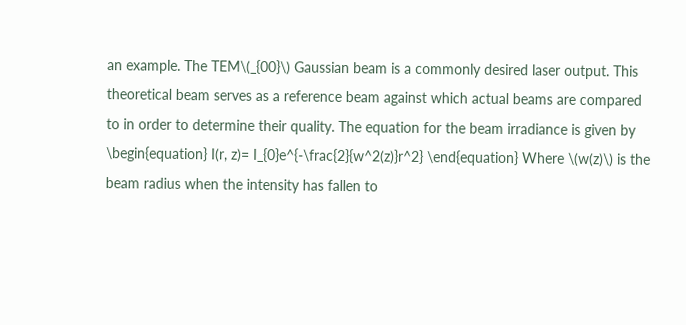an example. The TEM\(_{00}\) Gaussian beam is a commonly desired laser output. This theoretical beam serves as a reference beam against which actual beams are compared to in order to determine their quality. The equation for the beam irradiance is given by \begin{equation} I(r, z)= I_{0}e^{-\frac{2}{w^2(z)}r^2} \end{equation} Where \(w(z)\) is the beam radius when the intensity has fallen to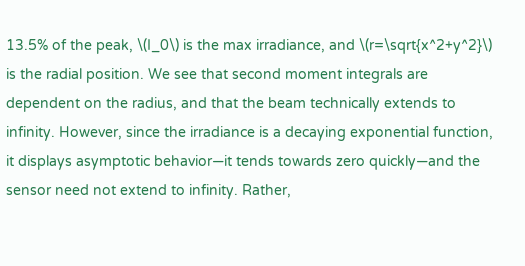13.5% of the peak, \(I_0\) is the max irradiance, and \(r=\sqrt{x^2+y^2}\) is the radial position. We see that second moment integrals are dependent on the radius, and that the beam technically extends to infinity. However, since the irradiance is a decaying exponential function, it displays asymptotic behavior—it tends towards zero quickly—and the sensor need not extend to infinity. Rather,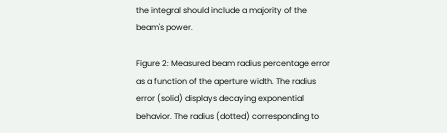the integral should include a majority of the beam's power.

Figure 2: Measured beam radius percentage error as a function of the aperture width. The radius error (solid) displays decaying exponential behavior. The radius (dotted) corresponding to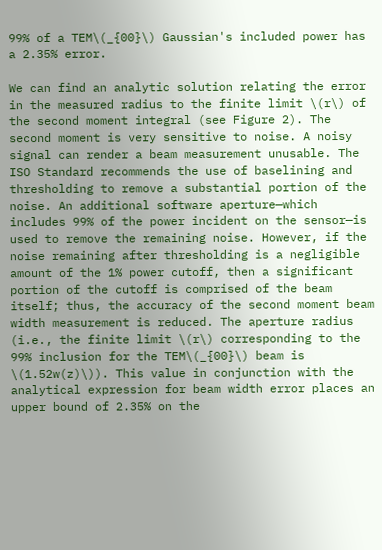99% of a TEM\(_{00}\) Gaussian's included power has a 2.35% error.

We can find an analytic solution relating the error in the measured radius to the finite limit \(r\) of the second moment integral (see Figure 2). The second moment is very sensitive to noise. A noisy signal can render a beam measurement unusable. The ISO Standard recommends the use of baselining and thresholding to remove a substantial portion of the noise. An additional software aperture—which includes 99% of the power incident on the sensor—is used to remove the remaining noise. However, if the noise remaining after thresholding is a negligible amount of the 1% power cutoff, then a significant portion of the cutoff is comprised of the beam itself; thus, the accuracy of the second moment beam width measurement is reduced. The aperture radius (i.e., the finite limit \(r\) corresponding to the 99% inclusion for the TEM\(_{00}\) beam is \(1.52w(z)\)). This value in conjunction with the analytical expression for beam width error places an upper bound of 2.35% on the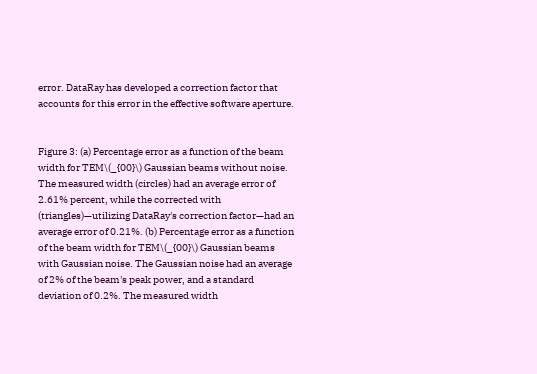error. DataRay has developed a correction factor that accounts for this error in the effective software aperture.


Figure 3: (a) Percentage error as a function of the beam width for TEM\(_{00}\) Gaussian beams without noise. The measured width (circles) had an average error of 2.61% percent, while the corrected with (triangles)—utilizing DataRay's correction factor—had an average error of 0.21%. (b) Percentage error as a function of the beam width for TEM\(_{00}\) Gaussian beams with Gaussian noise. The Gaussian noise had an average of 2% of the beam's peak power, and a standard deviation of 0.2%. The measured width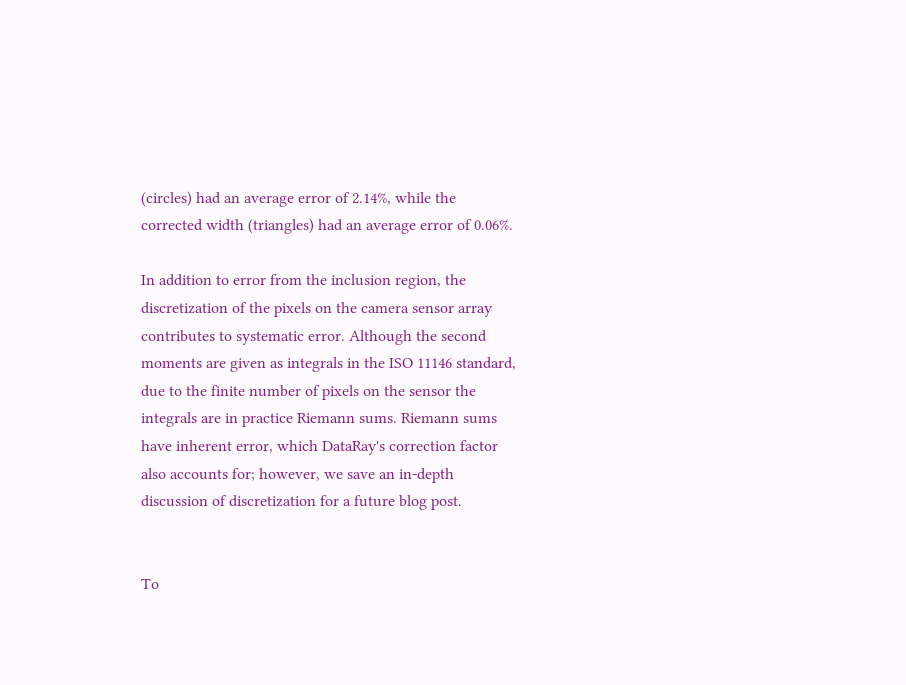(circles) had an average error of 2.14%, while the corrected width (triangles) had an average error of 0.06%.

In addition to error from the inclusion region, the discretization of the pixels on the camera sensor array contributes to systematic error. Although the second moments are given as integrals in the ISO 11146 standard, due to the finite number of pixels on the sensor the integrals are in practice Riemann sums. Riemann sums have inherent error, which DataRay's correction factor also accounts for; however, we save an in-depth discussion of discretization for a future blog post.


To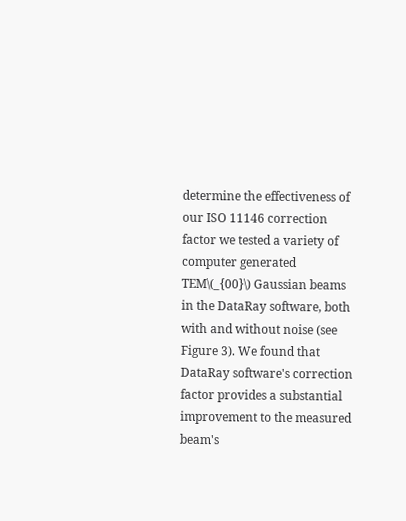determine the effectiveness of our ISO 11146 correction factor we tested a variety of computer generated TEM\(_{00}\) Gaussian beams in the DataRay software, both with and without noise (see Figure 3). We found that DataRay software's correction factor provides a substantial improvement to the measured beam's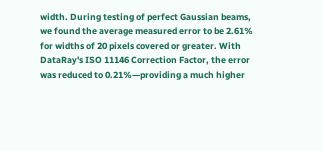width. During testing of perfect Gaussian beams, we found the average measured error to be 2.61% for widths of 20 pixels covered or greater. With DataRay's ISO 11146 Correction Factor, the error was reduced to 0.21%—providing a much higher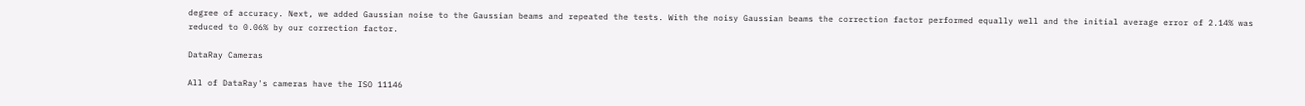degree of accuracy. Next, we added Gaussian noise to the Gaussian beams and repeated the tests. With the noisy Gaussian beams the correction factor performed equally well and the initial average error of 2.14% was reduced to 0.06% by our correction factor.

DataRay Cameras

All of DataRay's cameras have the ISO 11146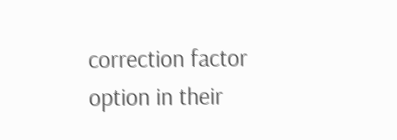correction factor option in their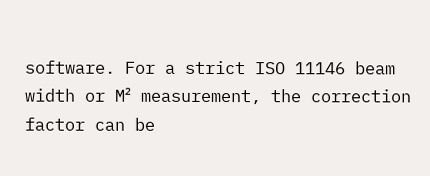software. For a strict ISO 11146 beam width or M² measurement, the correction factor can be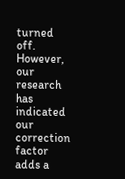turned off. However, our research has indicated our correction factor adds a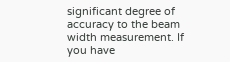significant degree of accuracy to the beam width measurement. If you have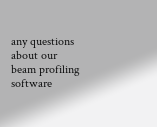any questions about our beam profiling software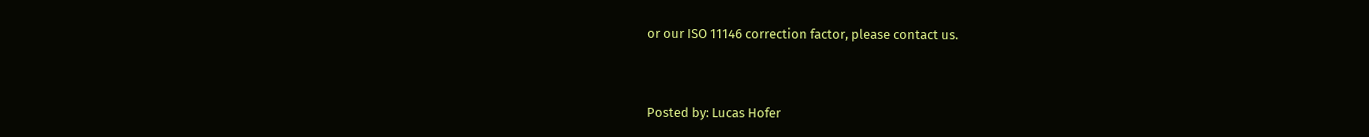or our ISO 11146 correction factor, please contact us.



Posted by: Lucas Hofer